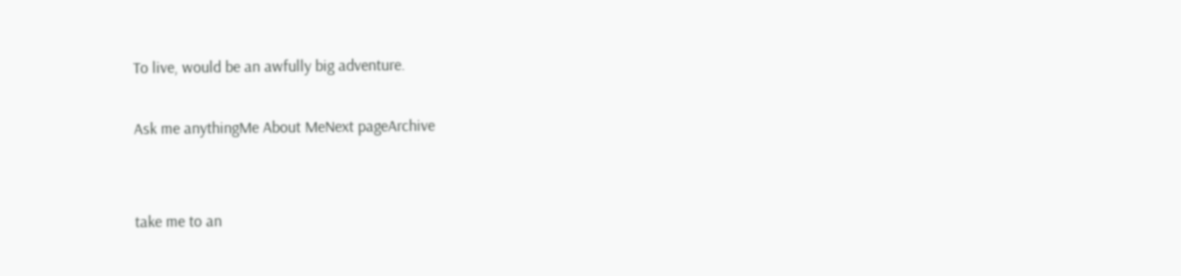To live, would be an awfully big adventure.

Ask me anythingMe About MeNext pageArchive


take me to an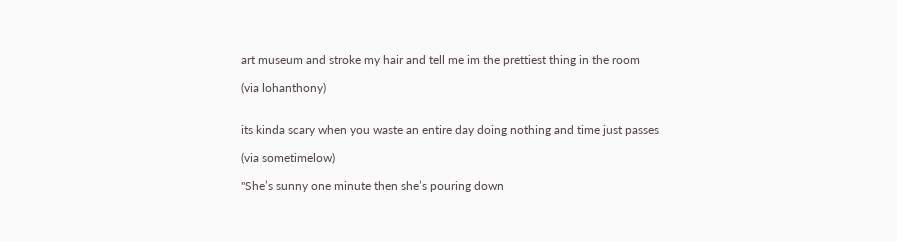art museum and stroke my hair and tell me im the prettiest thing in the room

(via lohanthony)


its kinda scary when you waste an entire day doing nothing and time just passes

(via sometimelow)

"She’s sunny one minute then she’s pouring down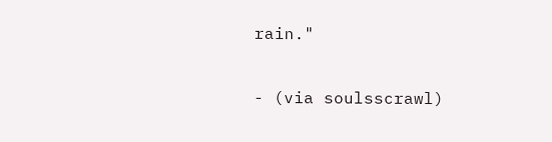rain."

- (via soulsscrawl)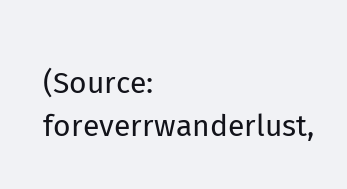(Source: foreverrwanderlust,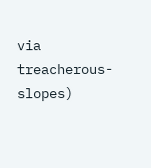via treacherous-slopes)